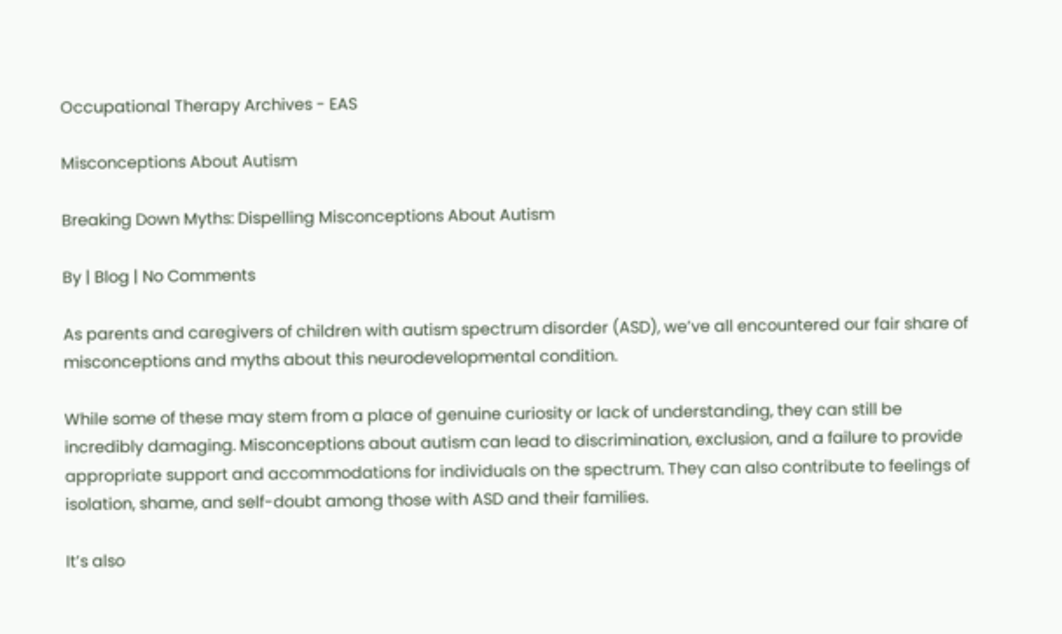Occupational Therapy Archives - EAS

Misconceptions About Autism

Breaking Down Myths: Dispelling Misconceptions About Autism

By | Blog | No Comments

As parents and caregivers of children with autism spectrum disorder (ASD), we’ve all encountered our fair share of misconceptions and myths about this neurodevelopmental condition.

While some of these may stem from a place of genuine curiosity or lack of understanding, they can still be incredibly damaging. Misconceptions about autism can lead to discrimination, exclusion, and a failure to provide appropriate support and accommodations for individuals on the spectrum. They can also contribute to feelings of isolation, shame, and self-doubt among those with ASD and their families.

It’s also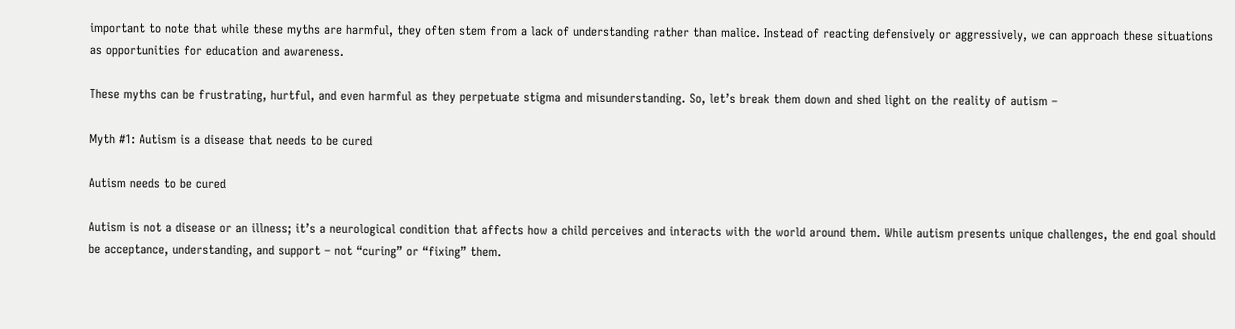important to note that while these myths are harmful, they often stem from a lack of understanding rather than malice. Instead of reacting defensively or aggressively, we can approach these situations as opportunities for education and awareness.

These myths can be frustrating, hurtful, and even harmful as they perpetuate stigma and misunderstanding. So, let’s break them down and shed light on the reality of autism –

Myth #1: Autism is a disease that needs to be cured

Autism needs to be cured

Autism is not a disease or an illness; it’s a neurological condition that affects how a child perceives and interacts with the world around them. While autism presents unique challenges, the end goal should be acceptance, understanding, and support – not “curing” or “fixing” them.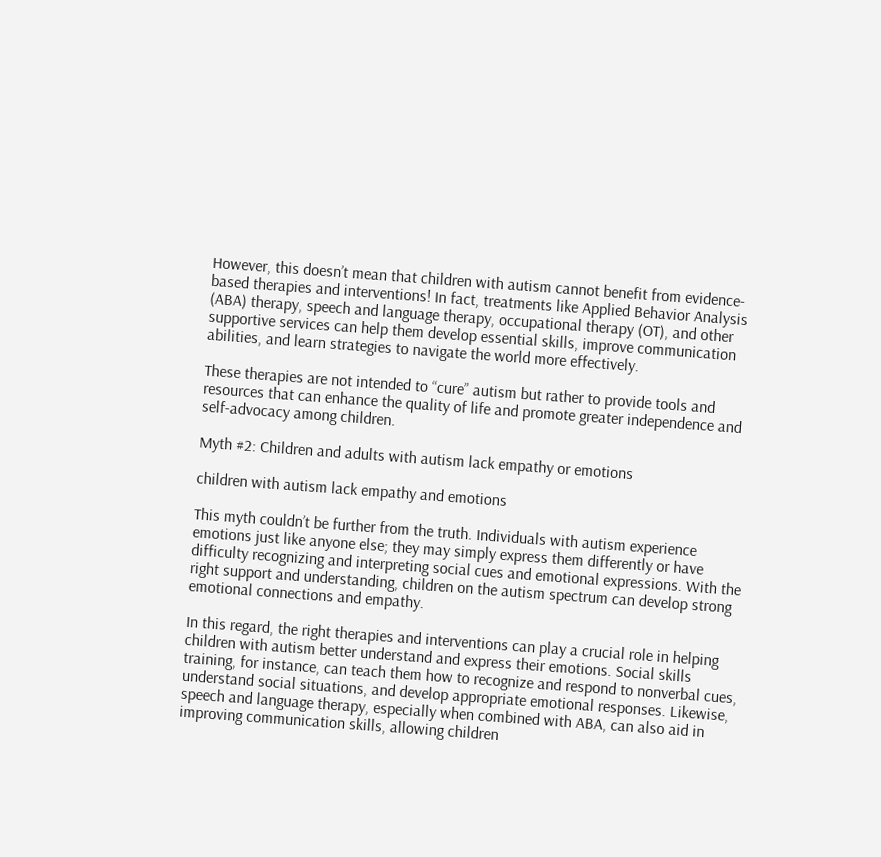However, this doesn’t mean that children with autism cannot benefit from evidence-based therapies and interventions! In fact, treatments like Applied Behavior Analysis (ABA) therapy, speech and language therapy, occupational therapy (OT), and other supportive services can help them develop essential skills, improve communication abilities, and learn strategies to navigate the world more effectively.

These therapies are not intended to “cure” autism but rather to provide tools and resources that can enhance the quality of life and promote greater independence and self-advocacy among children.

Myth #2: Children and adults with autism lack empathy or emotions

children with autism lack empathy and emotions

This myth couldn’t be further from the truth. Individuals with autism experience emotions just like anyone else; they may simply express them differently or have difficulty recognizing and interpreting social cues and emotional expressions. With the right support and understanding, children on the autism spectrum can develop strong emotional connections and empathy.

In this regard, the right therapies and interventions can play a crucial role in helping children with autism better understand and express their emotions. Social skills training, for instance, can teach them how to recognize and respond to nonverbal cues, understand social situations, and develop appropriate emotional responses. Likewise, speech and language therapy, especially when combined with ABA, can also aid in improving communication skills, allowing children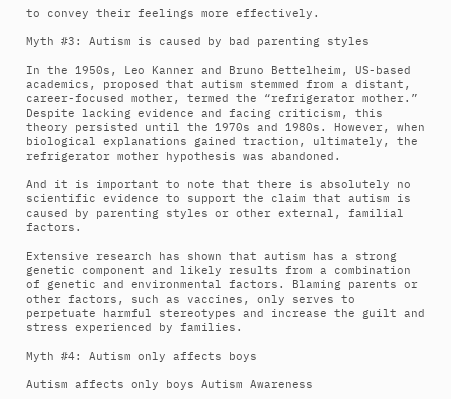to convey their feelings more effectively.

Myth #3: Autism is caused by bad parenting styles

In the 1950s, Leo Kanner and Bruno Bettelheim, US-based academics, proposed that autism stemmed from a distant, career-focused mother, termed the “refrigerator mother.” Despite lacking evidence and facing criticism, this theory persisted until the 1970s and 1980s. However, when biological explanations gained traction, ultimately, the refrigerator mother hypothesis was abandoned.

And it is important to note that there is absolutely no scientific evidence to support the claim that autism is caused by parenting styles or other external, familial factors.

Extensive research has shown that autism has a strong genetic component and likely results from a combination of genetic and environmental factors. Blaming parents or other factors, such as vaccines, only serves to perpetuate harmful stereotypes and increase the guilt and stress experienced by families.

Myth #4: Autism only affects boys

Autism affects only boys Autism Awareness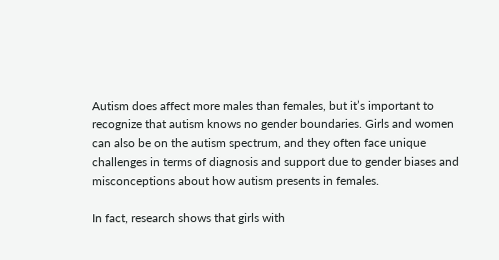Autism does affect more males than females, but it’s important to recognize that autism knows no gender boundaries. Girls and women can also be on the autism spectrum, and they often face unique challenges in terms of diagnosis and support due to gender biases and misconceptions about how autism presents in females.

In fact, research shows that girls with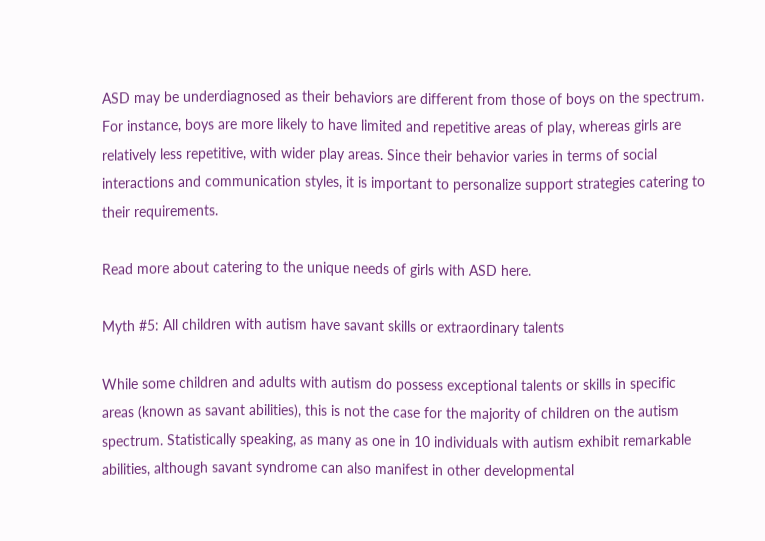ASD may be underdiagnosed as their behaviors are different from those of boys on the spectrum. For instance, boys are more likely to have limited and repetitive areas of play, whereas girls are relatively less repetitive, with wider play areas. Since their behavior varies in terms of social interactions and communication styles, it is important to personalize support strategies catering to their requirements.

Read more about catering to the unique needs of girls with ASD here.

Myth #5: All children with autism have savant skills or extraordinary talents

While some children and adults with autism do possess exceptional talents or skills in specific areas (known as savant abilities), this is not the case for the majority of children on the autism spectrum. Statistically speaking, as many as one in 10 individuals with autism exhibit remarkable abilities, although savant syndrome can also manifest in other developmental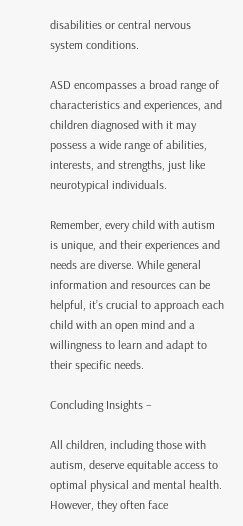disabilities or central nervous system conditions.

ASD encompasses a broad range of characteristics and experiences, and children diagnosed with it may possess a wide range of abilities, interests, and strengths, just like neurotypical individuals.

Remember, every child with autism is unique, and their experiences and needs are diverse. While general information and resources can be helpful, it’s crucial to approach each child with an open mind and a willingness to learn and adapt to their specific needs.

Concluding Insights –

All children, including those with autism, deserve equitable access to optimal physical and mental health. However, they often face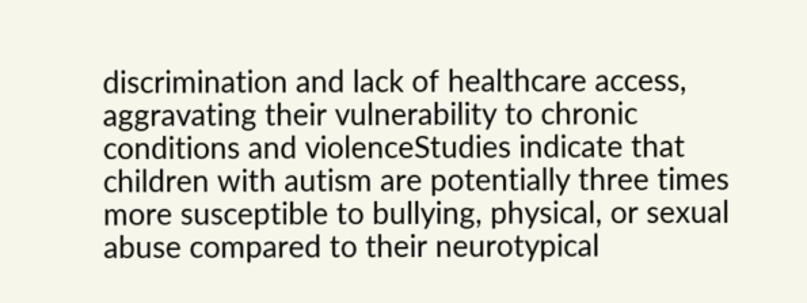discrimination and lack of healthcare access, aggravating their vulnerability to chronic conditions and violenceStudies indicate that children with autism are potentially three times more susceptible to bullying, physical, or sexual abuse compared to their neurotypical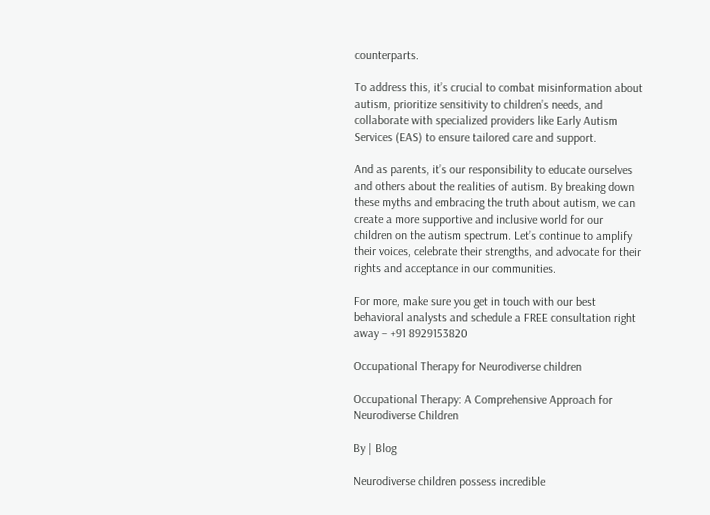counterparts.

To address this, it’s crucial to combat misinformation about autism, prioritize sensitivity to children’s needs, and collaborate with specialized providers like Early Autism Services (EAS) to ensure tailored care and support.

And as parents, it’s our responsibility to educate ourselves and others about the realities of autism. By breaking down these myths and embracing the truth about autism, we can create a more supportive and inclusive world for our children on the autism spectrum. Let’s continue to amplify their voices, celebrate their strengths, and advocate for their rights and acceptance in our communities.

For more, make sure you get in touch with our best behavioral analysts and schedule a FREE consultation right away – +91 8929153820

Occupational Therapy for Neurodiverse children

Occupational Therapy: A Comprehensive Approach for Neurodiverse Children

By | Blog

Neurodiverse children possess incredible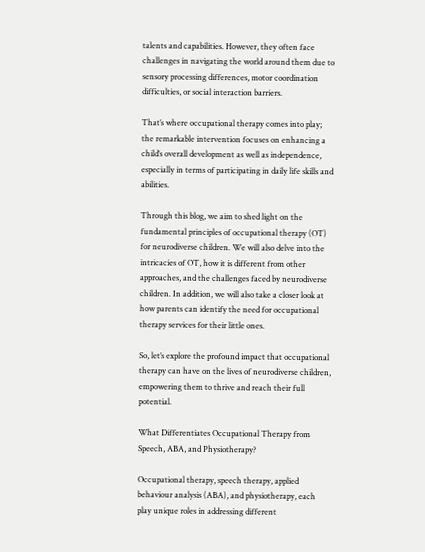talents and capabilities. However, they often face challenges in navigating the world around them due to sensory processing differences, motor coordination difficulties, or social interaction barriers.

That’s where occupational therapy comes into play; the remarkable intervention focuses on enhancing a child’s overall development as well as independence, especially in terms of participating in daily life skills and abilities.

Through this blog, we aim to shed light on the fundamental principles of occupational therapy (OT) for neurodiverse children. We will also delve into the intricacies of OT, how it is different from other approaches, and the challenges faced by neurodiverse children. In addition, we will also take a closer look at how parents can identify the need for occupational therapy services for their little ones.

So, let’s explore the profound impact that occupational therapy can have on the lives of neurodiverse children, empowering them to thrive and reach their full potential.

What Differentiates Occupational Therapy from Speech, ABA, and Physiotherapy?

Occupational therapy, speech therapy, applied behaviour analysis (ABA), and physiotherapy, each play unique roles in addressing different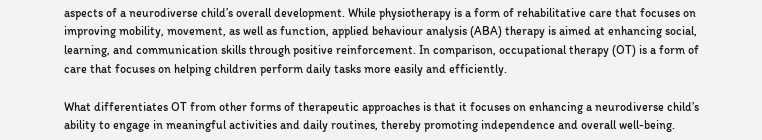aspects of a neurodiverse child’s overall development. While physiotherapy is a form of rehabilitative care that focuses on improving mobility, movement, as well as function, applied behaviour analysis (ABA) therapy is aimed at enhancing social, learning, and communication skills through positive reinforcement. In comparison, occupational therapy (OT) is a form of care that focuses on helping children perform daily tasks more easily and efficiently.

What differentiates OT from other forms of therapeutic approaches is that it focuses on enhancing a neurodiverse child’s ability to engage in meaningful activities and daily routines, thereby promoting independence and overall well-being.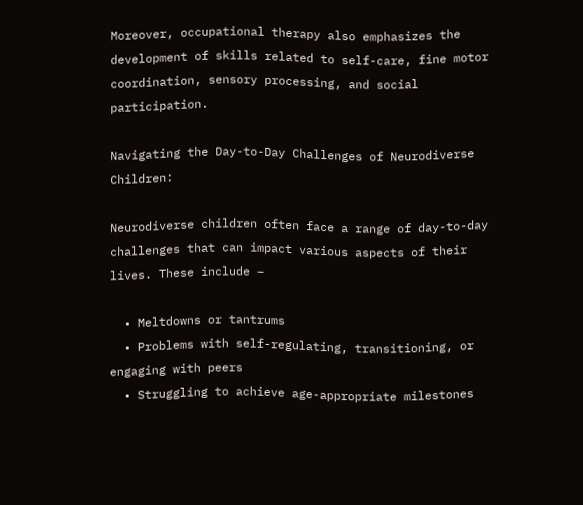Moreover, occupational therapy also emphasizes the development of skills related to self-care, fine motor coordination, sensory processing, and social participation.

Navigating the Day-to-Day Challenges of Neurodiverse Children:

Neurodiverse children often face a range of day-to-day challenges that can impact various aspects of their lives. These include –

  • Meltdowns or tantrums
  • Problems with self-regulating, transitioning, or engaging with peers
  • Struggling to achieve age-appropriate milestones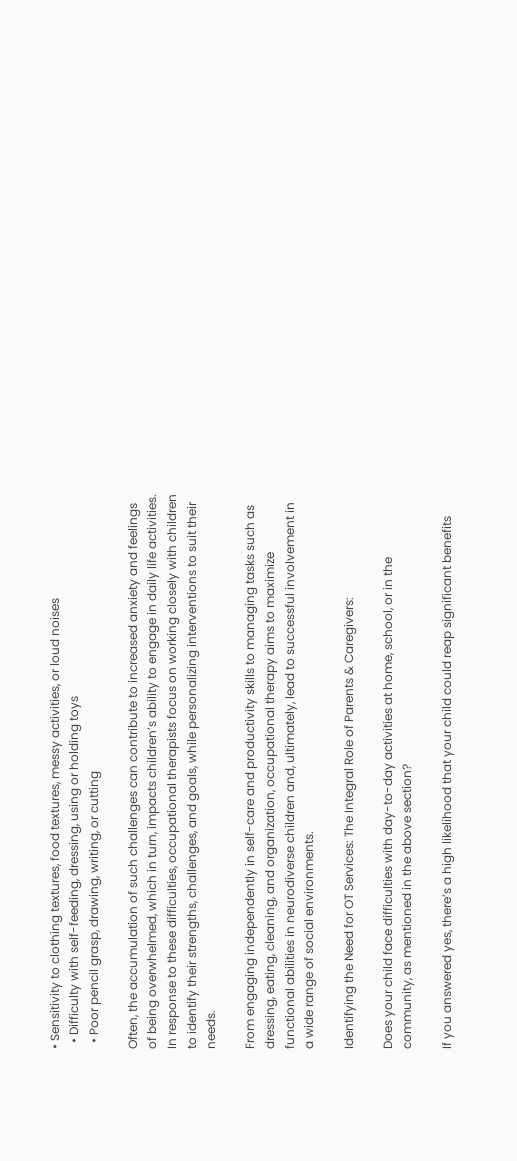• Sensitivity to clothing textures, food textures, messy activities, or loud noises
  • Difficulty with self-feeding, dressing, using or holding toys
  • Poor pencil grasp, drawing, writing, or cutting

Often, the accumulation of such challenges can contribute to increased anxiety and feelings of being overwhelmed, which in turn, impacts children’s ability to engage in daily life activities. In response to these difficulties, occupational therapists focus on working closely with children to identify their strengths, challenges, and goals, while personalizing interventions to suit their needs.

From engaging independently in self-care and productivity skills to managing tasks such as dressing, eating, cleaning, and organization, occupational therapy aims to maximize functional abilities in neurodiverse children and, ultimately, lead to successful involvement in a wide range of social environments.

Identifying the Need for OT Services: The Integral Role of Parents & Caregivers:

Does your child face difficulties with day-to-day activities at home, school, or in the community, as mentioned in the above section?

If you answered yes, there’s a high likelihood that your child could reap significant benefits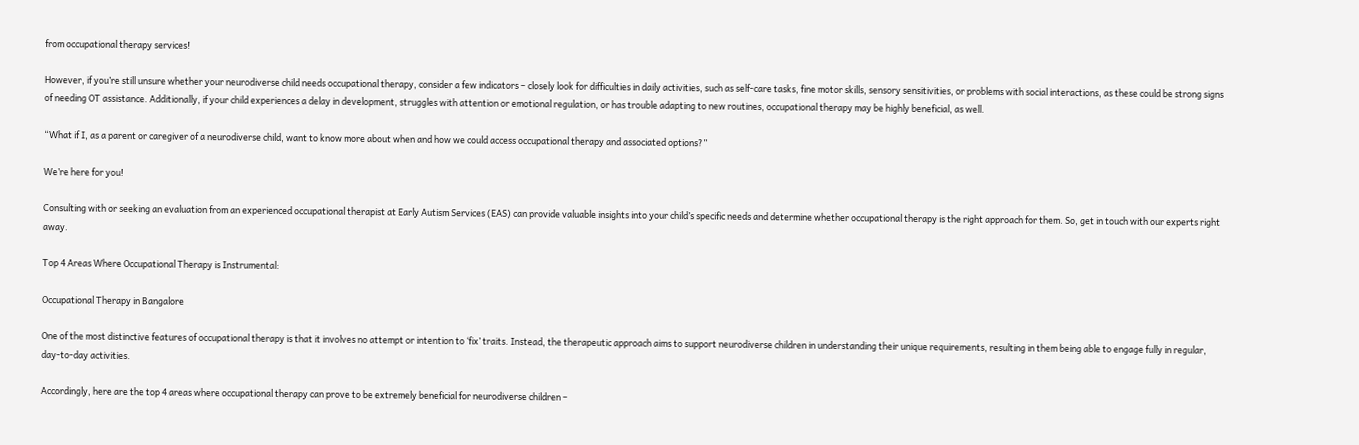from occupational therapy services!

However, if you’re still unsure whether your neurodiverse child needs occupational therapy, consider a few indicators – closely look for difficulties in daily activities, such as self-care tasks, fine motor skills, sensory sensitivities, or problems with social interactions, as these could be strong signs of needing OT assistance. Additionally, if your child experiences a delay in development, struggles with attention or emotional regulation, or has trouble adapting to new routines, occupational therapy may be highly beneficial, as well.

“What if I, as a parent or caregiver of a neurodiverse child, want to know more about when and how we could access occupational therapy and associated options?”

We’re here for you!

Consulting with or seeking an evaluation from an experienced occupational therapist at Early Autism Services (EAS) can provide valuable insights into your child’s specific needs and determine whether occupational therapy is the right approach for them. So, get in touch with our experts right away.

Top 4 Areas Where Occupational Therapy is Instrumental:

Occupational Therapy in Bangalore

One of the most distinctive features of occupational therapy is that it involves no attempt or intention to ‘fix’ traits. Instead, the therapeutic approach aims to support neurodiverse children in understanding their unique requirements, resulting in them being able to engage fully in regular, day-to-day activities.

Accordingly, here are the top 4 areas where occupational therapy can prove to be extremely beneficial for neurodiverse children –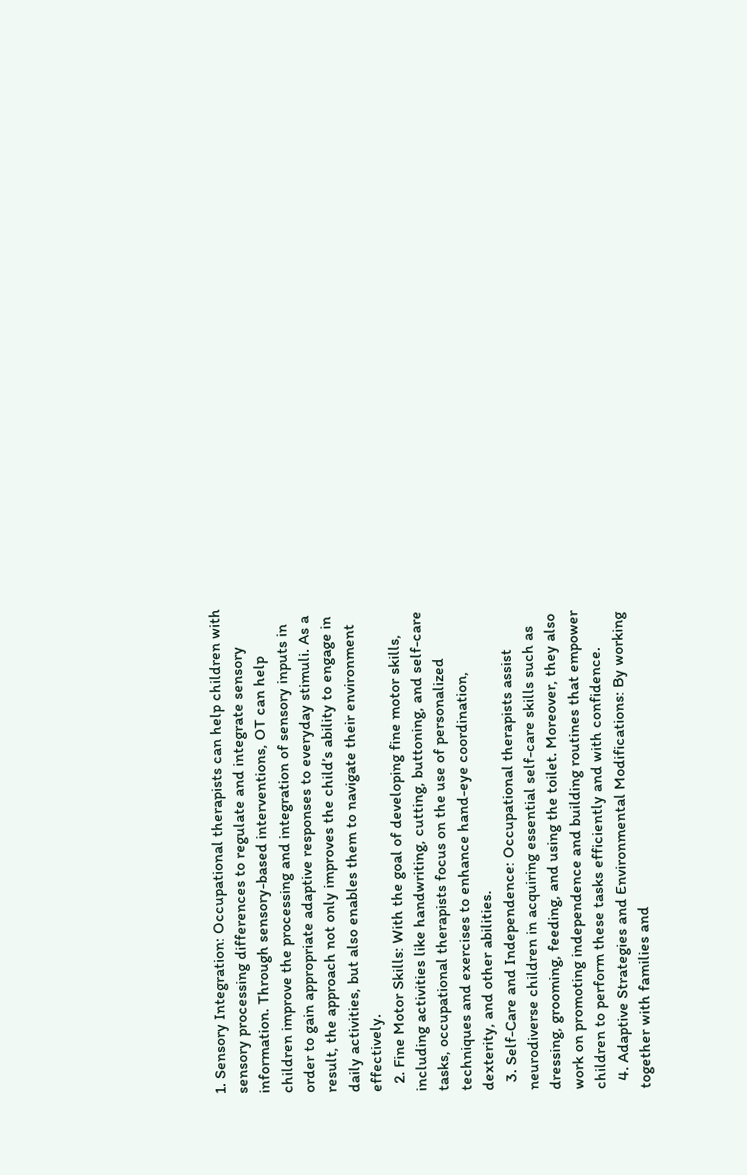1. Sensory Integration: Occupational therapists can help children with sensory processing differences to regulate and integrate sensory information. Through sensory-based interventions, OT can help children improve the processing and integration of sensory inputs in order to gain appropriate adaptive responses to everyday stimuli. As a result, the approach not only improves the child’s ability to engage in daily activities, but also enables them to navigate their environment effectively.
  2. Fine Motor Skills: With the goal of developing fine motor skills, including activities like handwriting, cutting, buttoning, and self-care tasks, occupational therapists focus on the use of personalized techniques and exercises to enhance hand-eye coordination, dexterity, and other abilities.
  3. Self-Care and Independence: Occupational therapists assist neurodiverse children in acquiring essential self-care skills such as dressing, grooming, feeding, and using the toilet. Moreover, they also work on promoting independence and building routines that empower children to perform these tasks efficiently and with confidence.
  4. Adaptive Strategies and Environmental Modifications: By working together with families and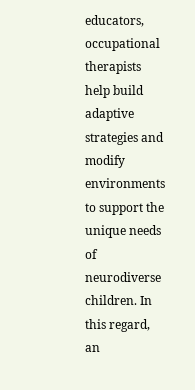educators, occupational therapists help build adaptive strategies and modify environments to support the unique needs of neurodiverse children. In this regard, an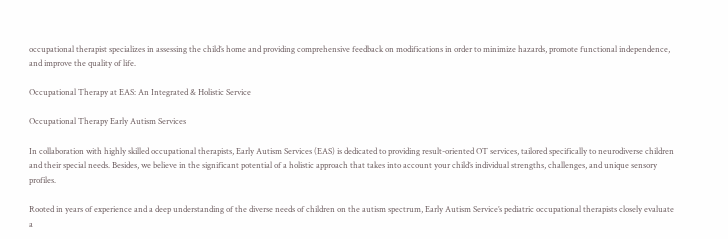occupational therapist specializes in assessing the child’s home and providing comprehensive feedback on modifications in order to minimize hazards, promote functional independence, and improve the quality of life.

Occupational Therapy at EAS: An Integrated & Holistic Service

Occupational Therapy Early Autism Services

In collaboration with highly skilled occupational therapists, Early Autism Services (EAS) is dedicated to providing result-oriented OT services, tailored specifically to neurodiverse children and their special needs. Besides, we believe in the significant potential of a holistic approach that takes into account your child’s individual strengths, challenges, and unique sensory profiles.

Rooted in years of experience and a deep understanding of the diverse needs of children on the autism spectrum, Early Autism Service’s pediatric occupational therapists closely evaluate a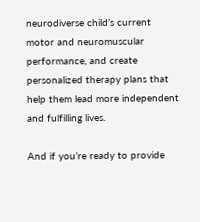neurodiverse child’s current motor and neuromuscular performance, and create personalized therapy plans that help them lead more independent and fulfilling lives.

And if you’re ready to provide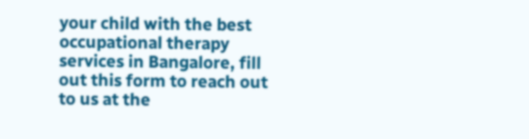your child with the best occupational therapy services in Bangalore, fill out this form to reach out to us at the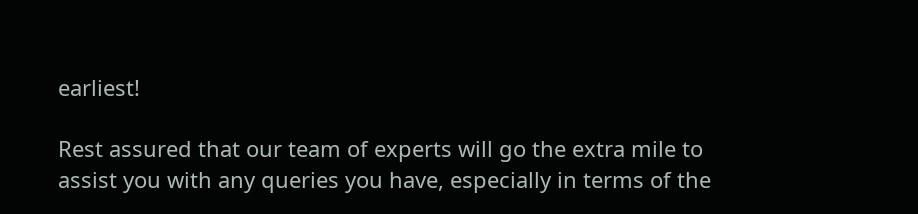earliest!

Rest assured that our team of experts will go the extra mile to assist you with any queries you have, especially in terms of the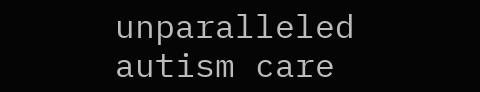unparalleled autism care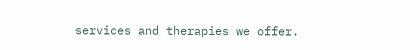services and therapies we offer.